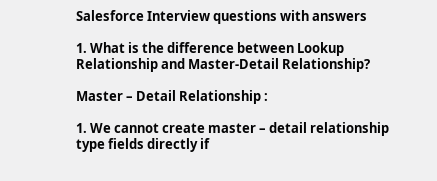Salesforce Interview questions with answers

1. What is the difference between Lookup Relationship and Master-Detail Relationship?

Master – Detail Relationship :

1. We cannot create master – detail relationship type fields directly if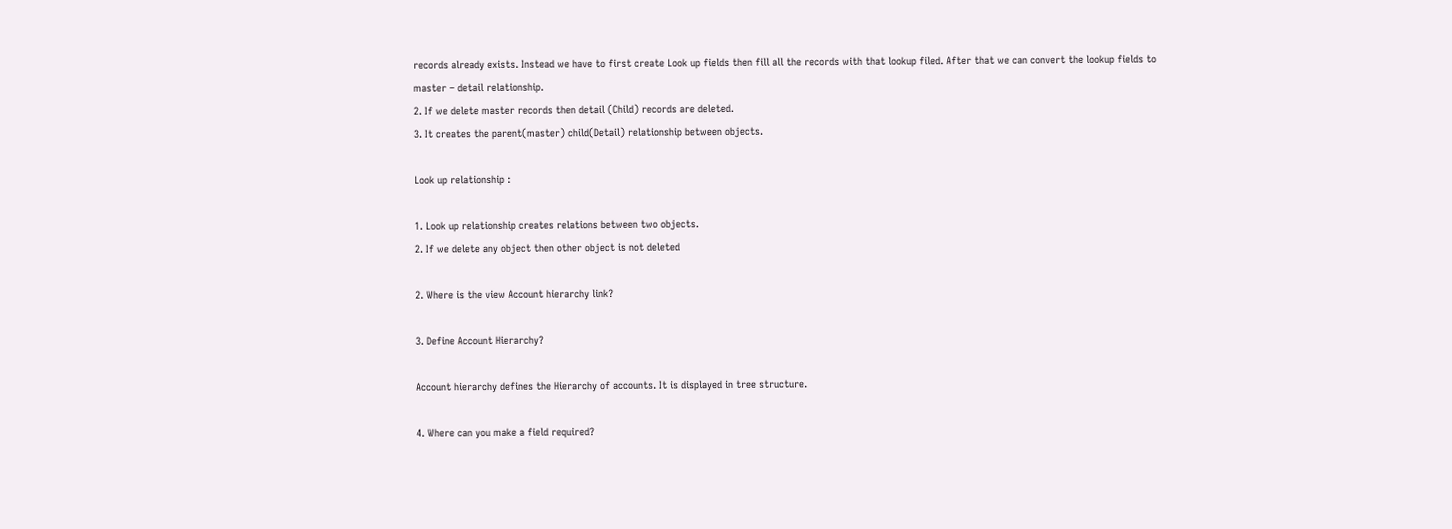records already exists. Instead we have to first create Look up fields then fill all the records with that lookup filed. After that we can convert the lookup fields to master – detail relationship.
2. If we delete master records then detail (Child) records are deleted.
3. It creates the parent(master) child(Detail) relationship between objects.

Look up relationship :

1. Look up relationship creates relations between two objects.
2. If we delete any object then other object is not deleted

2. Where is the view Account hierarchy link?

3. Define Account Hierarchy?

Account hierarchy defines the Hierarchy of accounts. It is displayed in tree structure.

4. Where can you make a field required?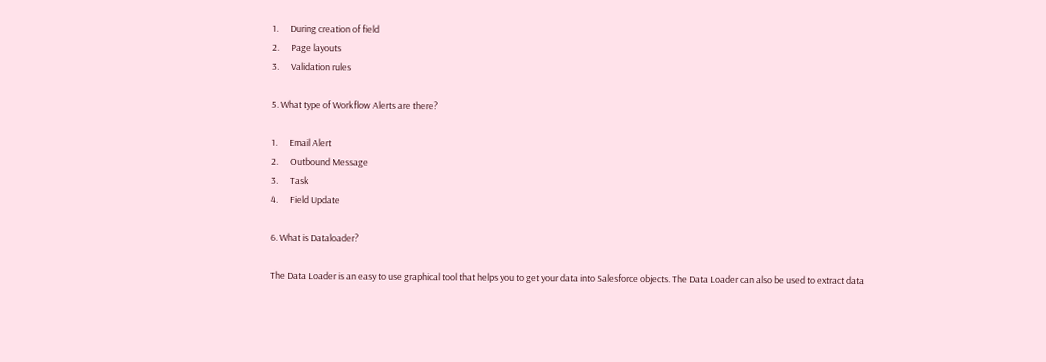1.      During creation of field
2.      Page layouts
3.      Validation rules

5. What type of Workflow Alerts are there?

1.      Email Alert
2.      Outbound Message
3.      Task
4.      Field Update

6. What is Dataloader?

The Data Loader is an easy to use graphical tool that helps you to get your data into Salesforce objects. The Data Loader can also be used to extract data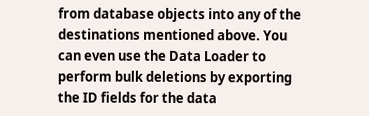from database objects into any of the destinations mentioned above. You can even use the Data Loader to perform bulk deletions by exporting the ID fields for the data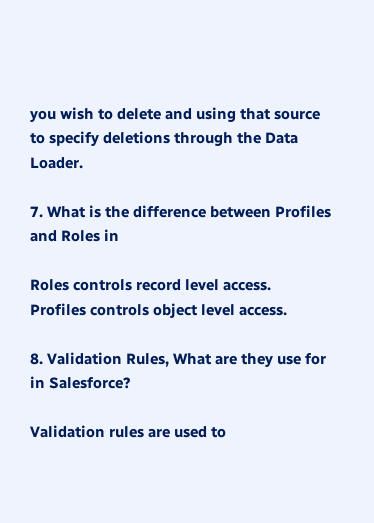you wish to delete and using that source to specify deletions through the Data Loader.

7. What is the difference between Profiles and Roles in

Roles controls record level access.
Profiles controls object level access.

8. Validation Rules, What are they use for in Salesforce?

Validation rules are used to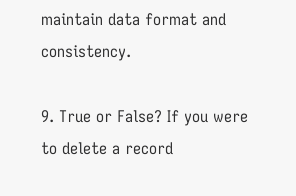maintain data format and consistency.

9. True or False? If you were to delete a record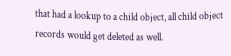that had a lookup to a child object, all child object records would get deleted as well.